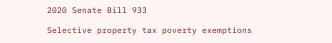2020 Senate Bill 933

Selective property tax poverty exemptions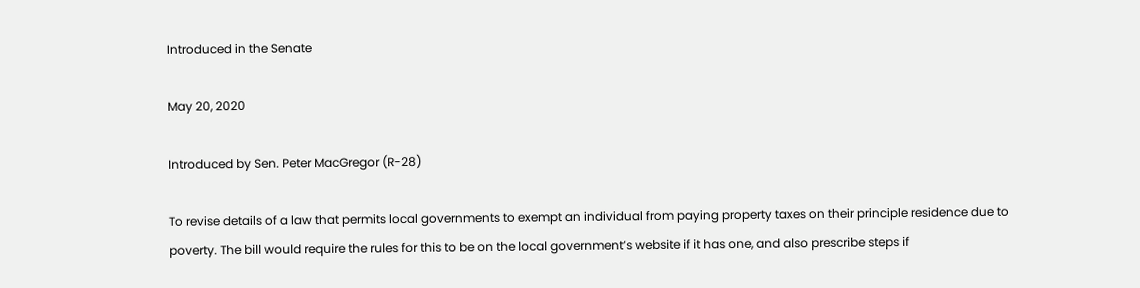Introduced in the Senate

May 20, 2020

Introduced by Sen. Peter MacGregor (R-28)

To revise details of a law that permits local governments to exempt an individual from paying property taxes on their principle residence due to poverty. The bill would require the rules for this to be on the local government’s website if it has one, and also prescribe steps if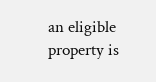an eligible property is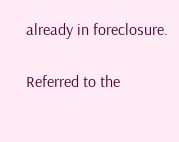already in foreclosure.

Referred to the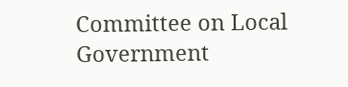Committee on Local Government